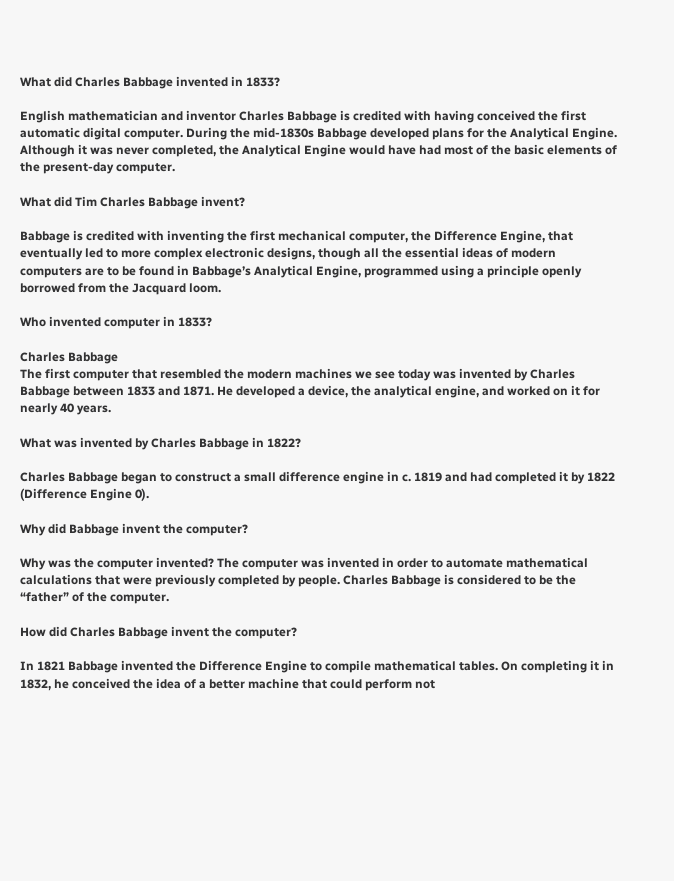What did Charles Babbage invented in 1833?

English mathematician and inventor Charles Babbage is credited with having conceived the first automatic digital computer. During the mid-1830s Babbage developed plans for the Analytical Engine. Although it was never completed, the Analytical Engine would have had most of the basic elements of the present-day computer.

What did Tim Charles Babbage invent?

Babbage is credited with inventing the first mechanical computer, the Difference Engine, that eventually led to more complex electronic designs, though all the essential ideas of modern computers are to be found in Babbage’s Analytical Engine, programmed using a principle openly borrowed from the Jacquard loom.

Who invented computer in 1833?

Charles Babbage
The first computer that resembled the modern machines we see today was invented by Charles Babbage between 1833 and 1871. He developed a device, the analytical engine, and worked on it for nearly 40 years.

What was invented by Charles Babbage in 1822?

Charles Babbage began to construct a small difference engine in c. 1819 and had completed it by 1822 (Difference Engine 0).

Why did Babbage invent the computer?

Why was the computer invented? The computer was invented in order to automate mathematical calculations that were previously completed by people. Charles Babbage is considered to be the “father” of the computer.

How did Charles Babbage invent the computer?

In 1821 Babbage invented the Difference Engine to compile mathematical tables. On completing it in 1832, he conceived the idea of a better machine that could perform not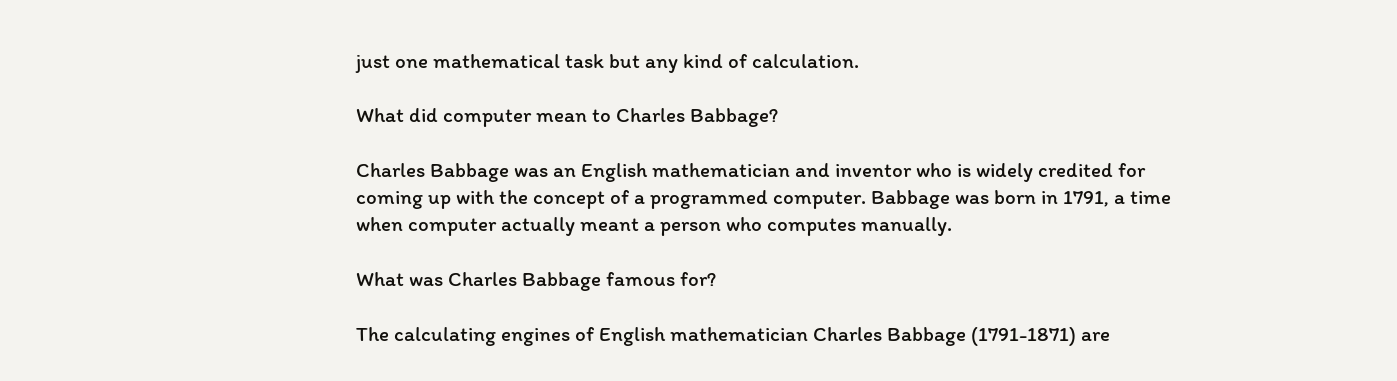just one mathematical task but any kind of calculation.

What did computer mean to Charles Babbage?

Charles Babbage was an English mathematician and inventor who is widely credited for coming up with the concept of a programmed computer. Babbage was born in 1791, a time when computer actually meant a person who computes manually.

What was Charles Babbage famous for?

The calculating engines of English mathematician Charles Babbage (1791-1871) are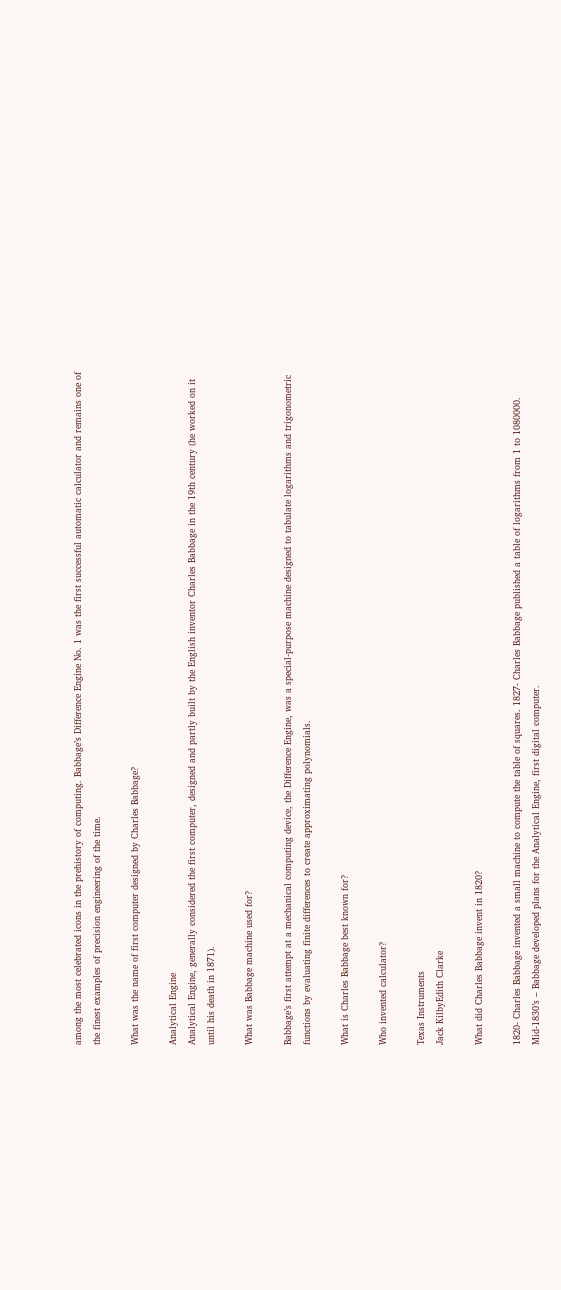among the most celebrated icons in the prehistory of computing. Babbage’s Difference Engine No. 1 was the first successful automatic calculator and remains one of the finest examples of precision engineering of the time.

What was the name of first computer designed by Charles Babbage?

Analytical Engine
Analytical Engine, generally considered the first computer, designed and partly built by the English inventor Charles Babbage in the 19th century (he worked on it until his death in 1871).

What was Babbage machine used for?

Babbage’s first attempt at a mechanical computing device, the Difference Engine, was a special-purpose machine designed to tabulate logarithms and trigonometric functions by evaluating finite differences to create approximating polynomials.

What is Charles Babbage best known for?

Who invented calculator?

Texas Instruments
Jack KilbyEdith Clarke

What did Charles Babbage invent in 1820?

1820- Charles Babbage invented a small machine to compute the table of squares. 1827- Charles Babbage published a table of logarithms from 1 to 1080000. Mid-1830’s – Babbage developed plans for the Analytical Engine, first digital computer.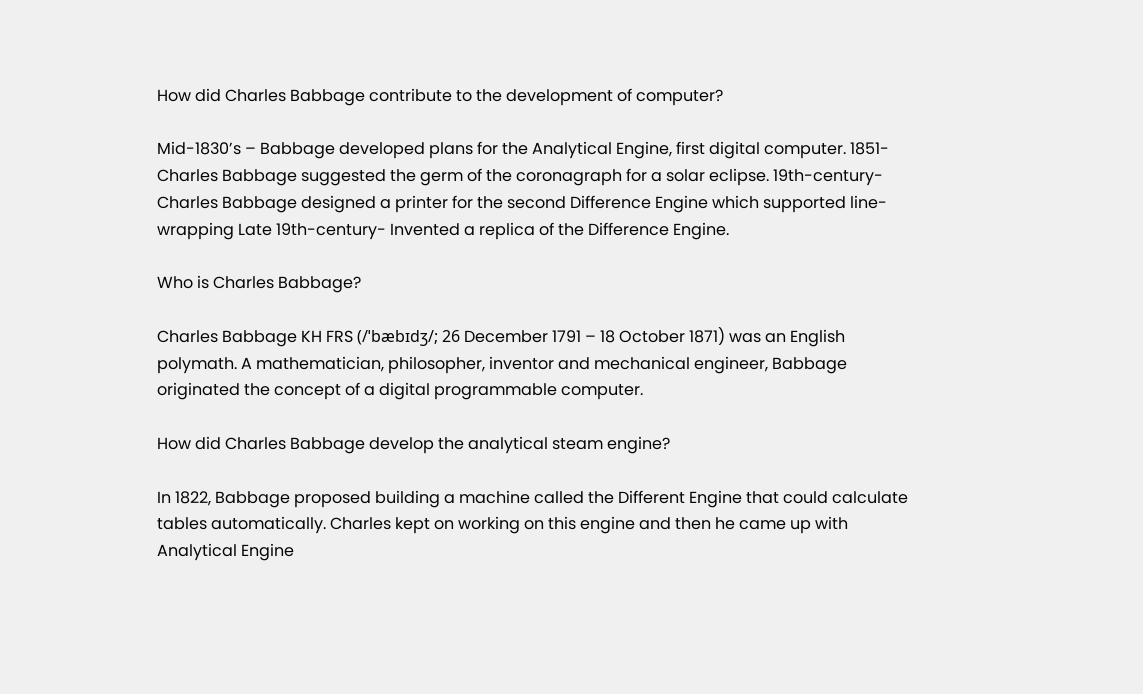How did Charles Babbage contribute to the development of computer?

Mid-1830’s – Babbage developed plans for the Analytical Engine, first digital computer. 1851- Charles Babbage suggested the germ of the coronagraph for a solar eclipse. 19th-century- Charles Babbage designed a printer for the second Difference Engine which supported line-wrapping Late 19th-century- Invented a replica of the Difference Engine.

Who is Charles Babbage?

Charles Babbage KH FRS (/ˈbæbɪdʒ/; 26 December 1791 – 18 October 1871) was an English polymath. A mathematician, philosopher, inventor and mechanical engineer, Babbage originated the concept of a digital programmable computer.

How did Charles Babbage develop the analytical steam engine?

In 1822, Babbage proposed building a machine called the Different Engine that could calculate tables automatically. Charles kept on working on this engine and then he came up with Analytical Engine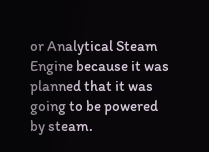or Analytical Steam Engine because it was planned that it was going to be powered by steam.